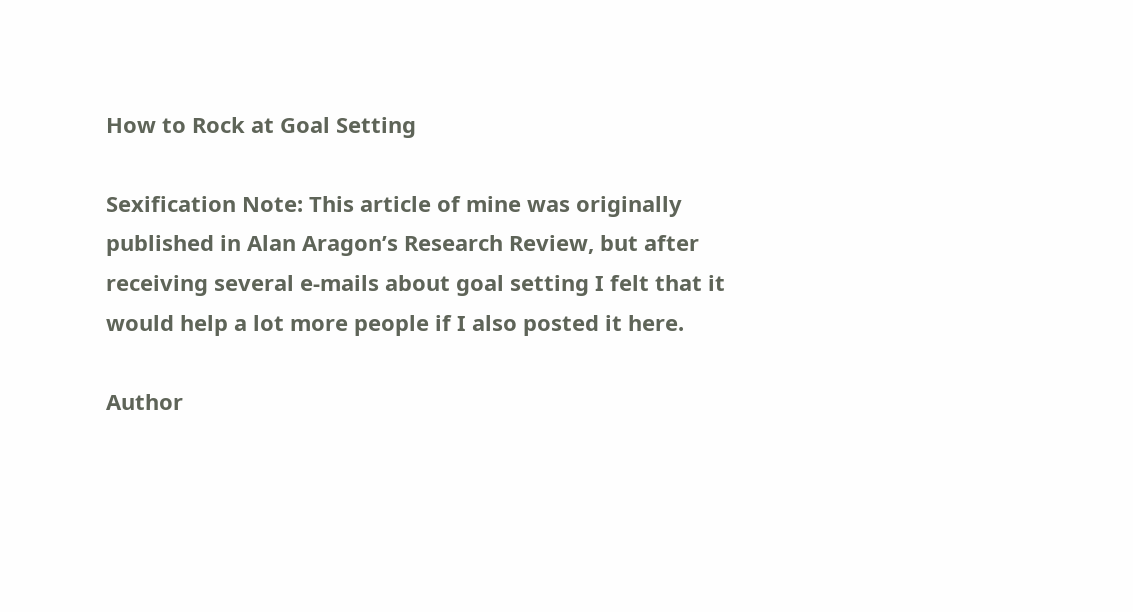How to Rock at Goal Setting

Sexification Note: This article of mine was originally published in Alan Aragon’s Research Review, but after receiving several e-mails about goal setting I felt that it would help a lot more people if I also posted it here.

Author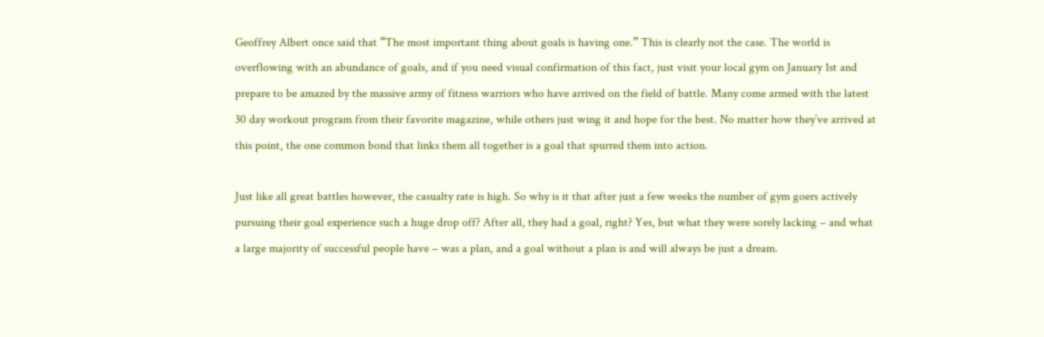Geoffrey Albert once said that “The most important thing about goals is having one.” This is clearly not the case. The world is overflowing with an abundance of goals, and if you need visual confirmation of this fact, just visit your local gym on January 1st and prepare to be amazed by the massive army of fitness warriors who have arrived on the field of battle. Many come armed with the latest 30 day workout program from their favorite magazine, while others just wing it and hope for the best. No matter how they’ve arrived at this point, the one common bond that links them all together is a goal that spurred them into action.

Just like all great battles however, the casualty rate is high. So why is it that after just a few weeks the number of gym goers actively pursuing their goal experience such a huge drop off? After all, they had a goal, right? Yes, but what they were sorely lacking – and what a large majority of successful people have – was a plan, and a goal without a plan is and will always be just a dream.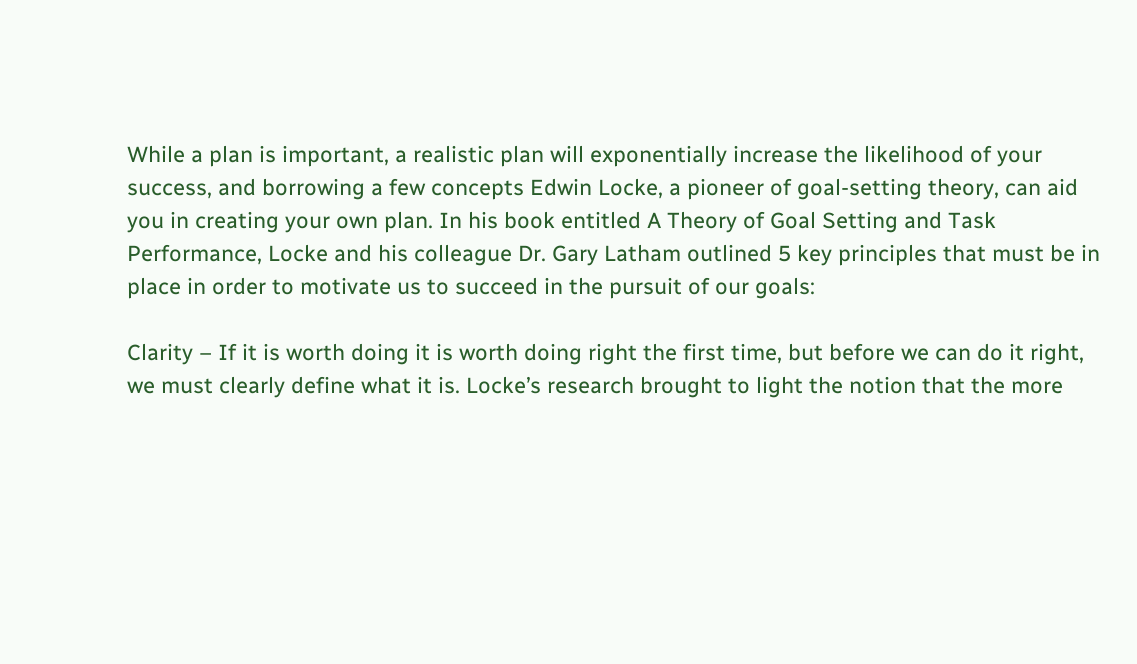While a plan is important, a realistic plan will exponentially increase the likelihood of your success, and borrowing a few concepts Edwin Locke, a pioneer of goal-setting theory, can aid you in creating your own plan. In his book entitled A Theory of Goal Setting and Task Performance, Locke and his colleague Dr. Gary Latham outlined 5 key principles that must be in place in order to motivate us to succeed in the pursuit of our goals:

Clarity – If it is worth doing it is worth doing right the first time, but before we can do it right, we must clearly define what it is. Locke’s research brought to light the notion that the more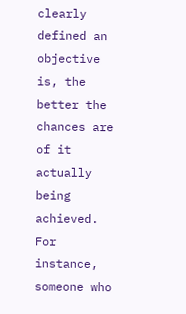clearly defined an objective is, the better the chances are of it actually being achieved. For instance, someone who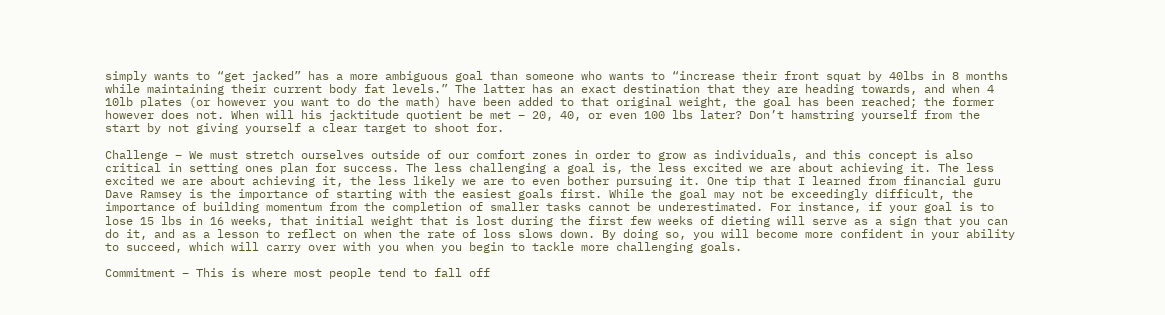simply wants to “get jacked” has a more ambiguous goal than someone who wants to “increase their front squat by 40lbs in 8 months while maintaining their current body fat levels.” The latter has an exact destination that they are heading towards, and when 4 10lb plates (or however you want to do the math) have been added to that original weight, the goal has been reached; the former however does not. When will his jacktitude quotient be met – 20, 40, or even 100 lbs later? Don’t hamstring yourself from the start by not giving yourself a clear target to shoot for.

Challenge – We must stretch ourselves outside of our comfort zones in order to grow as individuals, and this concept is also critical in setting ones plan for success. The less challenging a goal is, the less excited we are about achieving it. The less excited we are about achieving it, the less likely we are to even bother pursuing it. One tip that I learned from financial guru Dave Ramsey is the importance of starting with the easiest goals first. While the goal may not be exceedingly difficult, the importance of building momentum from the completion of smaller tasks cannot be underestimated. For instance, if your goal is to lose 15 lbs in 16 weeks, that initial weight that is lost during the first few weeks of dieting will serve as a sign that you can do it, and as a lesson to reflect on when the rate of loss slows down. By doing so, you will become more confident in your ability to succeed, which will carry over with you when you begin to tackle more challenging goals.

Commitment – This is where most people tend to fall off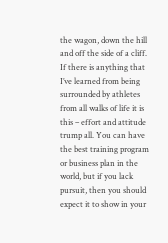the wagon, down the hill and off the side of a cliff. If there is anything that I’ve learned from being surrounded by athletes from all walks of life it is this – effort and attitude trump all. You can have the best training program or business plan in the world, but if you lack pursuit, then you should expect it to show in your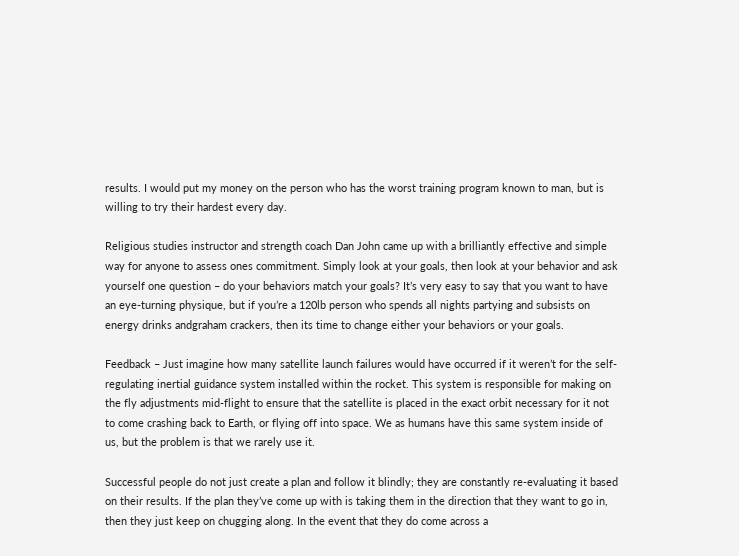results. I would put my money on the person who has the worst training program known to man, but is willing to try their hardest every day.

Religious studies instructor and strength coach Dan John came up with a brilliantly effective and simple way for anyone to assess ones commitment. Simply look at your goals, then look at your behavior and ask yourself one question – do your behaviors match your goals? It’s very easy to say that you want to have an eye-turning physique, but if you’re a 120lb person who spends all nights partying and subsists on energy drinks andgraham crackers, then its time to change either your behaviors or your goals.

Feedback – Just imagine how many satellite launch failures would have occurred if it weren’t for the self-regulating inertial guidance system installed within the rocket. This system is responsible for making on the fly adjustments mid-flight to ensure that the satellite is placed in the exact orbit necessary for it not to come crashing back to Earth, or flying off into space. We as humans have this same system inside of us, but the problem is that we rarely use it.

Successful people do not just create a plan and follow it blindly; they are constantly re-evaluating it based on their results. If the plan they’ve come up with is taking them in the direction that they want to go in, then they just keep on chugging along. In the event that they do come across a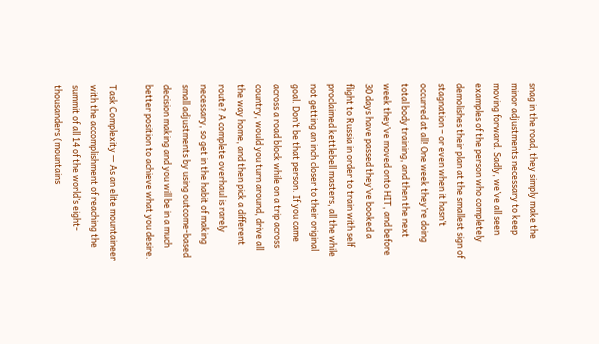snag in the road, they simply make the minor adjustments necessary to keep moving forward. Sadly, we’ve all seen examples of the person who completely demolishes their plan at the smallest sign of stagnation – or even when it hasn’t occurred at all! One week they’re doing total body training, and then the next week they’ve moved onto HIT, and before 30 days have passed they’ve booked a flight to Russia in order to train with self proclaimed kettlebell masters, all the while not getting an inch closer to their original goal. Don’t be that person. If you came across a road block while on a trip across country, would you turn around, drive all the way home, and then pick a different route? A complete overhaul is rarely necessary, so get in the habit of making small adjustments by using outcome-based decision making and you will be in a much better position to achieve what you desire.

Task Complexity — As an elite mountaineer with the accomplishment of reaching the summit of all 14 of the world’s eight-thousanders (mountains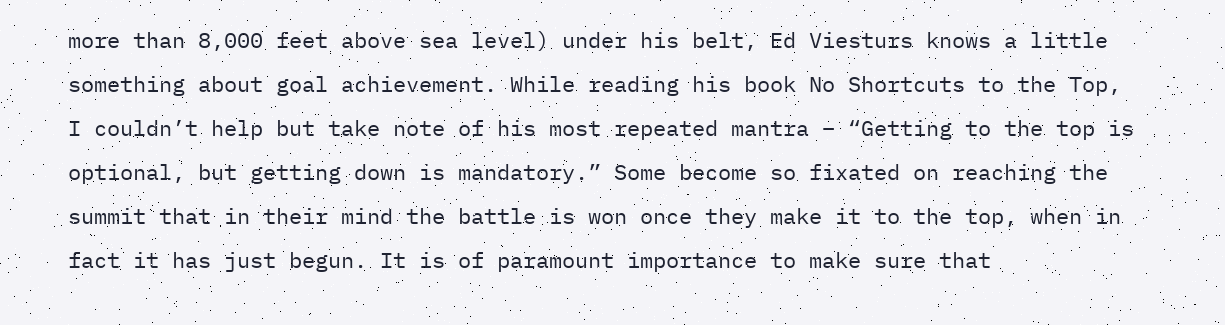more than 8,000 feet above sea level) under his belt, Ed Viesturs knows a little something about goal achievement. While reading his book No Shortcuts to the Top, I couldn’t help but take note of his most repeated mantra – “Getting to the top is optional, but getting down is mandatory.” Some become so fixated on reaching the summit that in their mind the battle is won once they make it to the top, when in fact it has just begun. It is of paramount importance to make sure that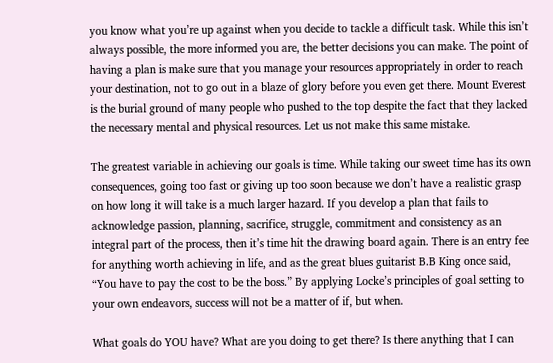you know what you’re up against when you decide to tackle a difficult task. While this isn’t always possible, the more informed you are, the better decisions you can make. The point of having a plan is make sure that you manage your resources appropriately in order to reach your destination, not to go out in a blaze of glory before you even get there. Mount Everest is the burial ground of many people who pushed to the top despite the fact that they lacked the necessary mental and physical resources. Let us not make this same mistake.

The greatest variable in achieving our goals is time. While taking our sweet time has its own consequences, going too fast or giving up too soon because we don’t have a realistic grasp on how long it will take is a much larger hazard. If you develop a plan that fails to acknowledge passion, planning, sacrifice, struggle, commitment and consistency as an integral part of the process, then it’s time hit the drawing board again. There is an entry fee for anything worth achieving in life, and as the great blues guitarist B.B King once said, “You have to pay the cost to be the boss.” By applying Locke’s principles of goal setting to your own endeavors, success will not be a matter of if, but when.

What goals do YOU have? What are you doing to get there? Is there anything that I can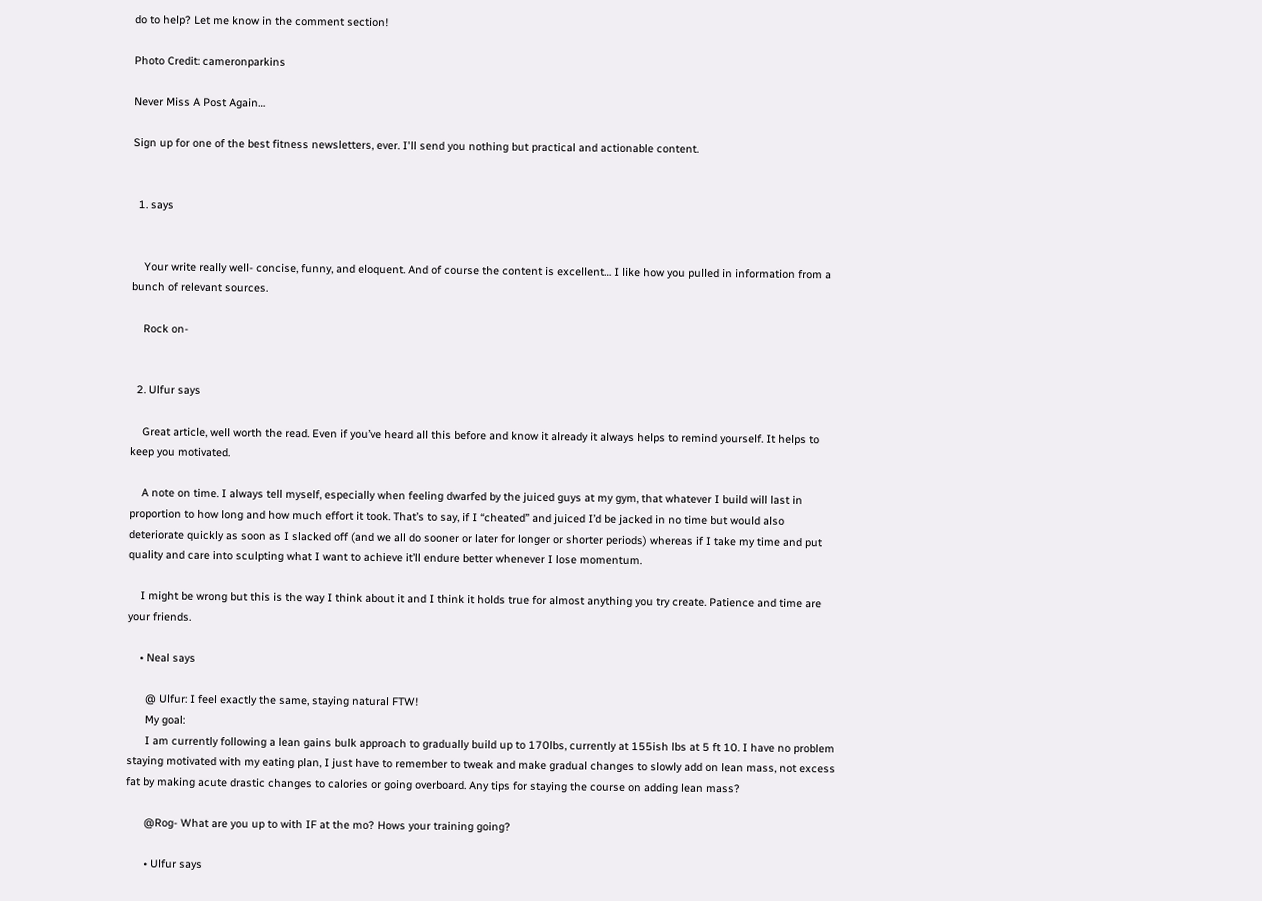do to help? Let me know in the comment section!

Photo Credit: cameronparkins

Never Miss A Post Again…

Sign up for one of the best fitness newsletters, ever. I'll send you nothing but practical and actionable content.


  1. says


    Your write really well- concise, funny, and eloquent. And of course the content is excellent… I like how you pulled in information from a bunch of relevant sources.

    Rock on-


  2. Ulfur says

    Great article, well worth the read. Even if you’ve heard all this before and know it already it always helps to remind yourself. It helps to keep you motivated.

    A note on time. I always tell myself, especially when feeling dwarfed by the juiced guys at my gym, that whatever I build will last in proportion to how long and how much effort it took. That’s to say, if I “cheated” and juiced I’d be jacked in no time but would also deteriorate quickly as soon as I slacked off (and we all do sooner or later for longer or shorter periods) whereas if I take my time and put quality and care into sculpting what I want to achieve it’ll endure better whenever I lose momentum.

    I might be wrong but this is the way I think about it and I think it holds true for almost anything you try create. Patience and time are your friends.

    • Neal says

      @ Ulfur: I feel exactly the same, staying natural FTW!
      My goal:
      I am currently following a lean gains bulk approach to gradually build up to 170lbs, currently at 155ish lbs at 5 ft 10. I have no problem staying motivated with my eating plan, I just have to remember to tweak and make gradual changes to slowly add on lean mass, not excess fat by making acute drastic changes to calories or going overboard. Any tips for staying the course on adding lean mass?

      @Rog- What are you up to with IF at the mo? Hows your training going?

      • Ulfur says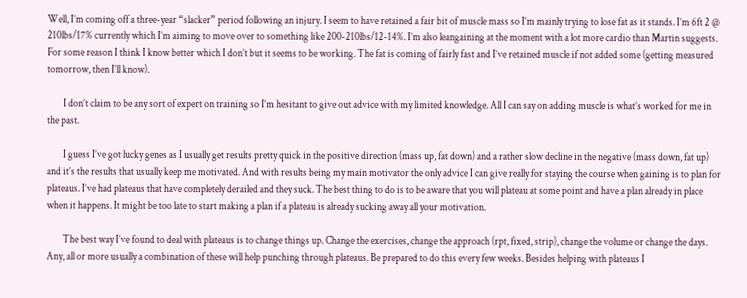Well, I’m coming off a three-year “slacker” period following an injury. I seem to have retained a fair bit of muscle mass so I’m mainly trying to lose fat as it stands. I’m 6ft 2 @ 210lbs/17% currently which I’m aiming to move over to something like 200-210lbs/12-14%. I’m also leangaining at the moment with a lot more cardio than Martin suggests. For some reason I think I know better which I don’t but it seems to be working. The fat is coming of fairly fast and I’ve retained muscle if not added some (getting measured tomorrow, then I’ll know).

        I don’t claim to be any sort of expert on training so I’m hesitant to give out advice with my limited knowledge. All I can say on adding muscle is what’s worked for me in the past.

        I guess I’ve got lucky genes as I usually get results pretty quick in the positive direction (mass up, fat down) and a rather slow decline in the negative (mass down, fat up) and it’s the results that usually keep me motivated. And with results being my main motivator the only advice I can give really for staying the course when gaining is to plan for plateaus. I’ve had plateaus that have completely derailed and they suck. The best thing to do is to be aware that you will plateau at some point and have a plan already in place when it happens. It might be too late to start making a plan if a plateau is already sucking away all your motivation.

        The best way I’ve found to deal with plateaus is to change things up. Change the exercises, change the approach (rpt, fixed, strip), change the volume or change the days. Any, all or more usually a combination of these will help punching through plateaus. Be prepared to do this every few weeks. Besides helping with plateaus I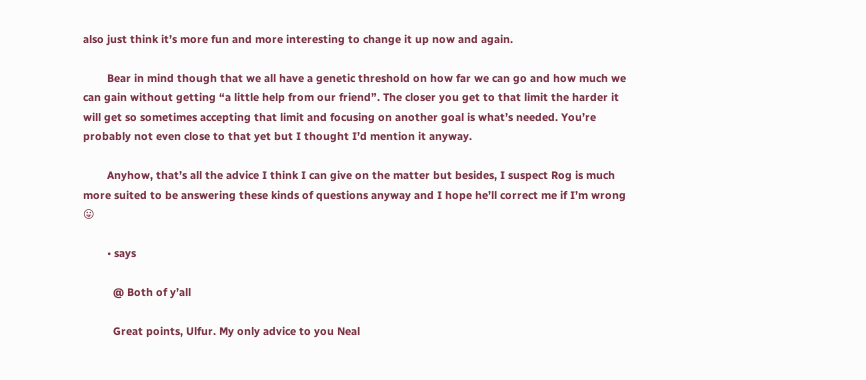also just think it’s more fun and more interesting to change it up now and again.

        Bear in mind though that we all have a genetic threshold on how far we can go and how much we can gain without getting “a little help from our friend”. The closer you get to that limit the harder it will get so sometimes accepting that limit and focusing on another goal is what’s needed. You’re probably not even close to that yet but I thought I’d mention it anyway.

        Anyhow, that’s all the advice I think I can give on the matter but besides, I suspect Rog is much more suited to be answering these kinds of questions anyway and I hope he’ll correct me if I’m wrong 😛

        • says

          @ Both of y’all

          Great points, Ulfur. My only advice to you Neal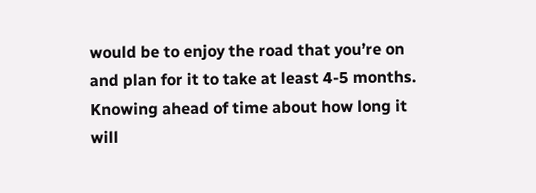would be to enjoy the road that you’re on and plan for it to take at least 4-5 months. Knowing ahead of time about how long it will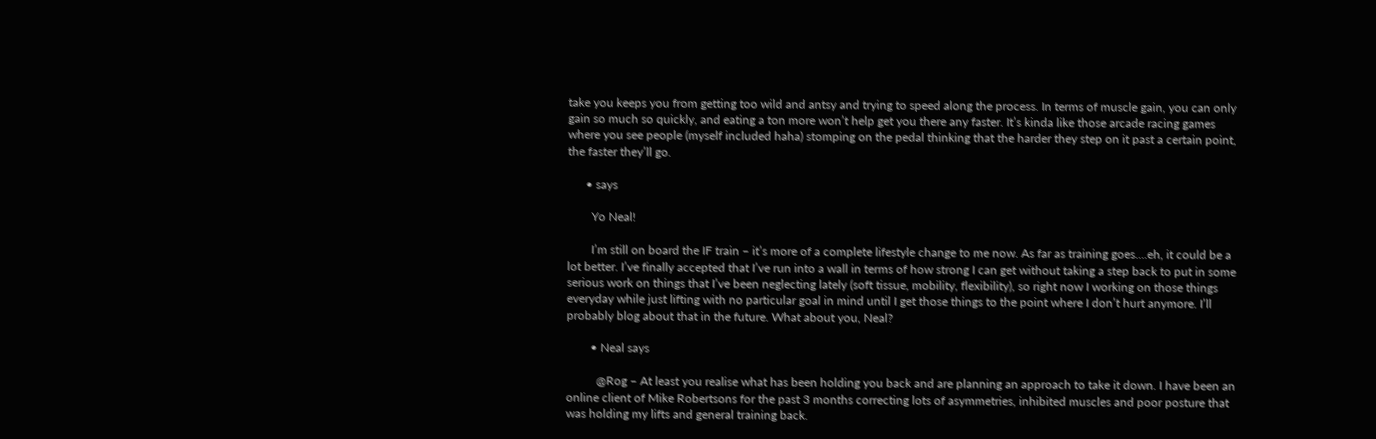take you keeps you from getting too wild and antsy and trying to speed along the process. In terms of muscle gain, you can only gain so much so quickly, and eating a ton more won’t help get you there any faster. It’s kinda like those arcade racing games where you see people (myself included haha) stomping on the pedal thinking that the harder they step on it past a certain point, the faster they’ll go.

      • says

        Yo Neal!

        I’m still on board the IF train – it’s more of a complete lifestyle change to me now. As far as training goes….eh, it could be a lot better. I’ve finally accepted that I’ve run into a wall in terms of how strong I can get without taking a step back to put in some serious work on things that I’ve been neglecting lately (soft tissue, mobility, flexibility), so right now I working on those things everyday while just lifting with no particular goal in mind until I get those things to the point where I don’t hurt anymore. I’ll probably blog about that in the future. What about you, Neal?

        • Neal says

          @Rog – At least you realise what has been holding you back and are planning an approach to take it down. I have been an online client of Mike Robertsons for the past 3 months correcting lots of asymmetries, inhibited muscles and poor posture that was holding my lifts and general training back.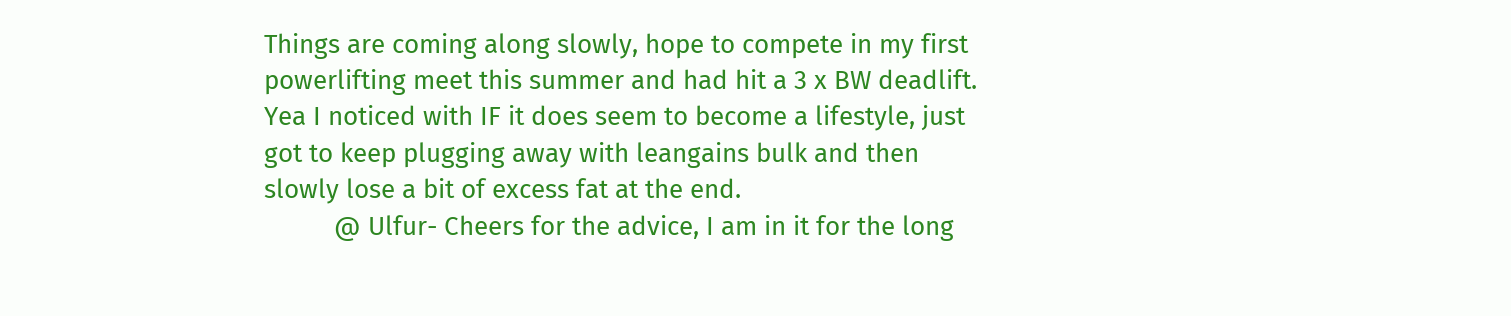Things are coming along slowly, hope to compete in my first powerlifting meet this summer and had hit a 3 x BW deadlift. Yea I noticed with IF it does seem to become a lifestyle, just got to keep plugging away with leangains bulk and then slowly lose a bit of excess fat at the end.
          @ Ulfur- Cheers for the advice, I am in it for the long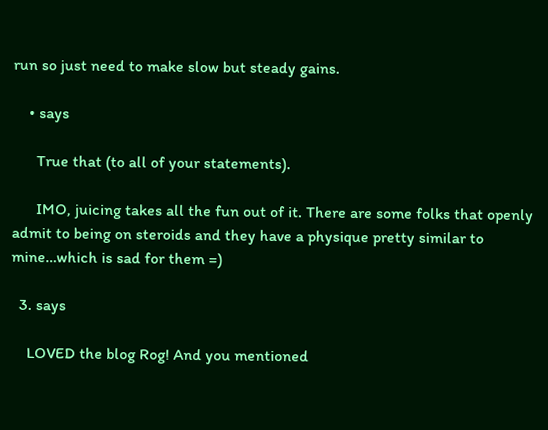run so just need to make slow but steady gains.

    • says

      True that (to all of your statements).

      IMO, juicing takes all the fun out of it. There are some folks that openly admit to being on steroids and they have a physique pretty similar to mine…which is sad for them =)

  3. says

    LOVED the blog Rog! And you mentioned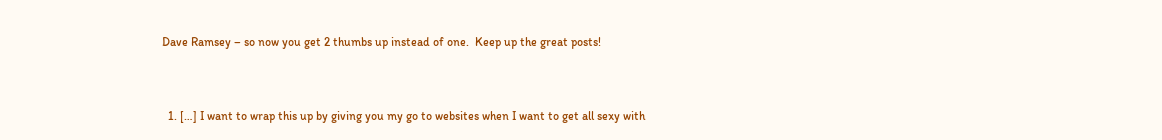Dave Ramsey – so now you get 2 thumbs up instead of one.  Keep up the great posts!


  1. […] I want to wrap this up by giving you my go to websites when I want to get all sexy with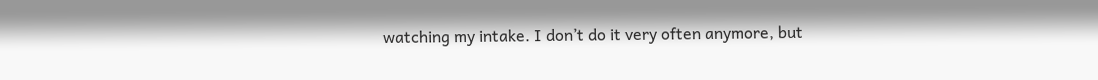watching my intake. I don’t do it very often anymore, but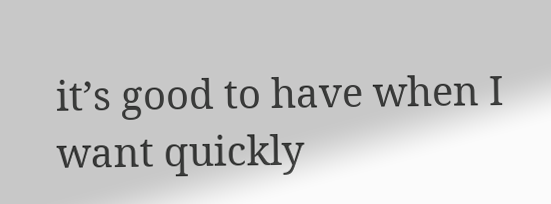it’s good to have when I want quickly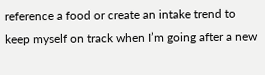reference a food or create an intake trend to keep myself on track when I’m going after a new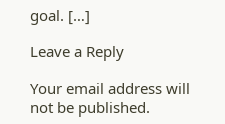goal. […]

Leave a Reply

Your email address will not be published.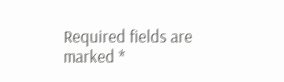Required fields are marked *